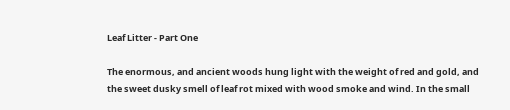Leaf Litter - Part One

The enormous, and ancient woods hung light with the weight of red and gold, and the sweet dusky smell of leaf rot mixed with wood smoke and wind. In the small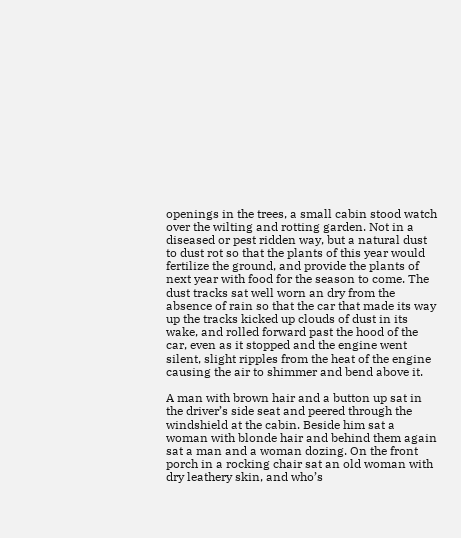openings in the trees, a small cabin stood watch over the wilting and rotting garden. Not in a diseased or pest ridden way, but a natural dust to dust rot so that the plants of this year would fertilize the ground, and provide the plants of next year with food for the season to come. The dust tracks sat well worn an dry from the absence of rain so that the car that made its way up the tracks kicked up clouds of dust in its wake, and rolled forward past the hood of the car, even as it stopped and the engine went silent, slight ripples from the heat of the engine causing the air to shimmer and bend above it.

A man with brown hair and a button up sat in the driver’s side seat and peered through the windshield at the cabin. Beside him sat a woman with blonde hair and behind them again sat a man and a woman dozing. On the front porch in a rocking chair sat an old woman with dry leathery skin, and who’s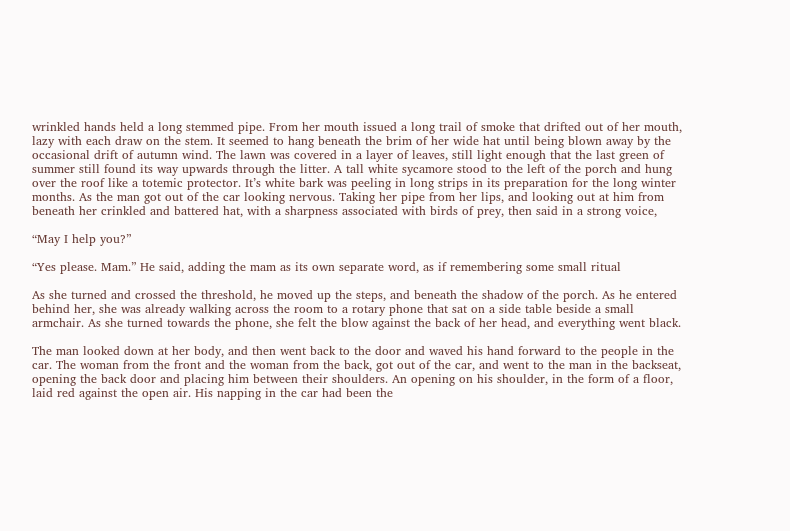wrinkled hands held a long stemmed pipe. From her mouth issued a long trail of smoke that drifted out of her mouth, lazy with each draw on the stem. It seemed to hang beneath the brim of her wide hat until being blown away by the occasional drift of autumn wind. The lawn was covered in a layer of leaves, still light enough that the last green of summer still found its way upwards through the litter. A tall white sycamore stood to the left of the porch and hung over the roof like a totemic protector. It’s white bark was peeling in long strips in its preparation for the long winter months. As the man got out of the car looking nervous. Taking her pipe from her lips, and looking out at him from beneath her crinkled and battered hat, with a sharpness associated with birds of prey, then said in a strong voice,

“May I help you?”

“Yes please. Mam.” He said, adding the mam as its own separate word, as if remembering some small ritual

As she turned and crossed the threshold, he moved up the steps, and beneath the shadow of the porch. As he entered behind her, she was already walking across the room to a rotary phone that sat on a side table beside a small armchair. As she turned towards the phone, she felt the blow against the back of her head, and everything went black.

The man looked down at her body, and then went back to the door and waved his hand forward to the people in the car. The woman from the front and the woman from the back, got out of the car, and went to the man in the backseat, opening the back door and placing him between their shoulders. An opening on his shoulder, in the form of a floor, laid red against the open air. His napping in the car had been the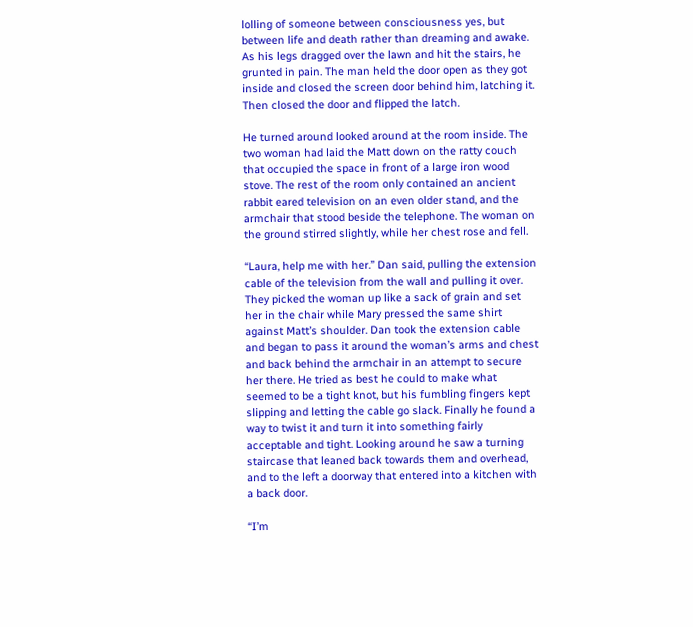lolling of someone between consciousness yes, but between life and death rather than dreaming and awake. As his legs dragged over the lawn and hit the stairs, he grunted in pain. The man held the door open as they got inside and closed the screen door behind him, latching it. Then closed the door and flipped the latch.

He turned around looked around at the room inside. The two woman had laid the Matt down on the ratty couch that occupied the space in front of a large iron wood stove. The rest of the room only contained an ancient rabbit eared television on an even older stand, and the armchair that stood beside the telephone. The woman on the ground stirred slightly, while her chest rose and fell.

“Laura, help me with her.” Dan said, pulling the extension cable of the television from the wall and pulling it over. They picked the woman up like a sack of grain and set her in the chair while Mary pressed the same shirt against Matt’s shoulder. Dan took the extension cable and began to pass it around the woman’s arms and chest and back behind the armchair in an attempt to secure her there. He tried as best he could to make what seemed to be a tight knot, but his fumbling fingers kept slipping and letting the cable go slack. Finally he found a way to twist it and turn it into something fairly acceptable and tight. Looking around he saw a turning staircase that leaned back towards them and overhead, and to the left a doorway that entered into a kitchen with a back door.

“I’m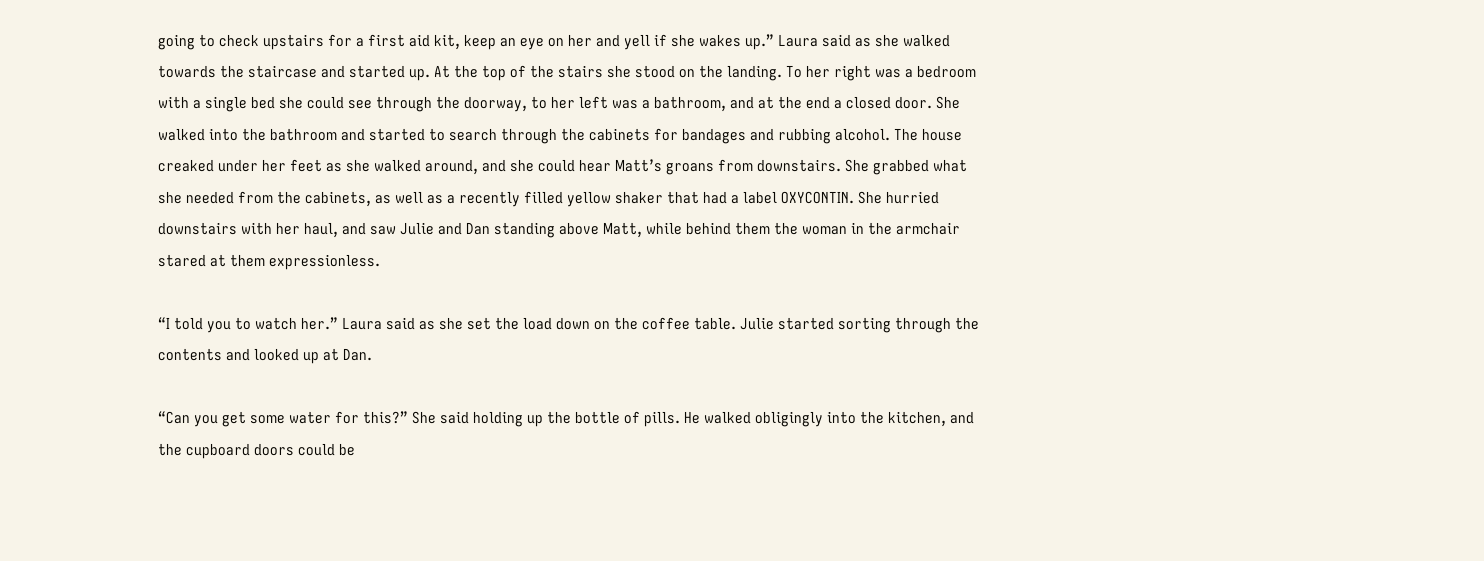going to check upstairs for a first aid kit, keep an eye on her and yell if she wakes up.” Laura said as she walked towards the staircase and started up. At the top of the stairs she stood on the landing. To her right was a bedroom with a single bed she could see through the doorway, to her left was a bathroom, and at the end a closed door. She walked into the bathroom and started to search through the cabinets for bandages and rubbing alcohol. The house creaked under her feet as she walked around, and she could hear Matt’s groans from downstairs. She grabbed what she needed from the cabinets, as well as a recently filled yellow shaker that had a label OXYCONTIN. She hurried downstairs with her haul, and saw Julie and Dan standing above Matt, while behind them the woman in the armchair stared at them expressionless.

“I told you to watch her.” Laura said as she set the load down on the coffee table. Julie started sorting through the contents and looked up at Dan.

“Can you get some water for this?” She said holding up the bottle of pills. He walked obligingly into the kitchen, and the cupboard doors could be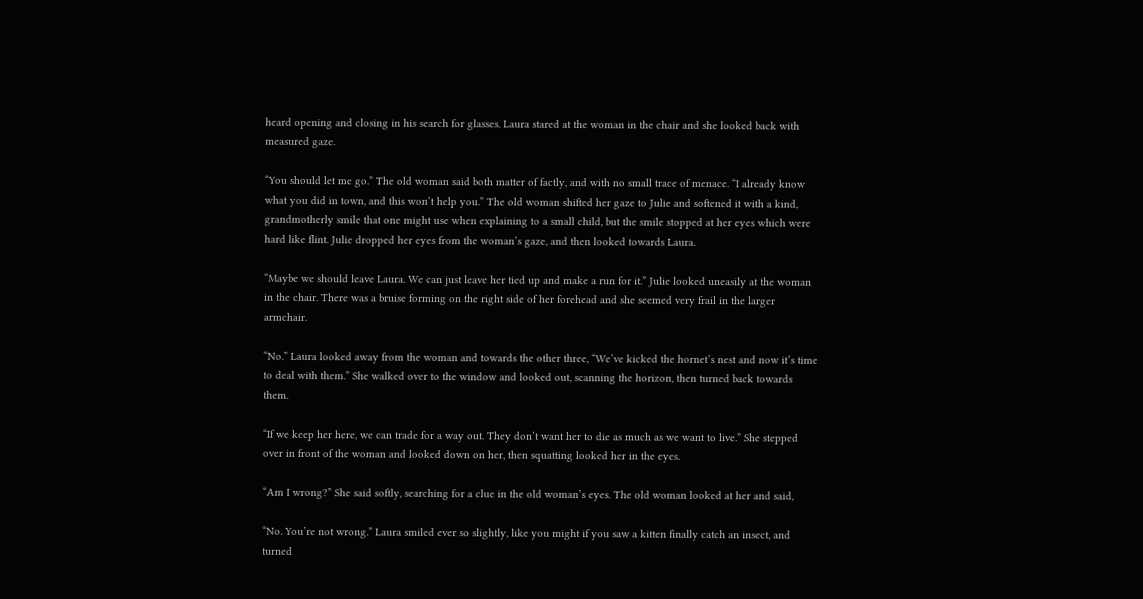heard opening and closing in his search for glasses. Laura stared at the woman in the chair and she looked back with measured gaze.

“You should let me go.” The old woman said both matter of factly, and with no small trace of menace. “I already know what you did in town, and this won’t help you.” The old woman shifted her gaze to Julie and softened it with a kind, grandmotherly smile that one might use when explaining to a small child, but the smile stopped at her eyes which were hard like flint. Julie dropped her eyes from the woman’s gaze, and then looked towards Laura.

“Maybe we should leave Laura. We can just leave her tied up and make a run for it.” Julie looked uneasily at the woman in the chair. There was a bruise forming on the right side of her forehead and she seemed very frail in the larger armchair.

“No.” Laura looked away from the woman and towards the other three, “We’ve kicked the hornet’s nest and now it’s time to deal with them.” She walked over to the window and looked out, scanning the horizon, then turned back towards them.

“If we keep her here, we can trade for a way out. They don’t want her to die as much as we want to live.” She stepped over in front of the woman and looked down on her, then squatting looked her in the eyes.

“Am I wrong?” She said softly, searching for a clue in the old woman’s eyes. The old woman looked at her and said,

“No. You’re not wrong.” Laura smiled ever so slightly, like you might if you saw a kitten finally catch an insect, and turned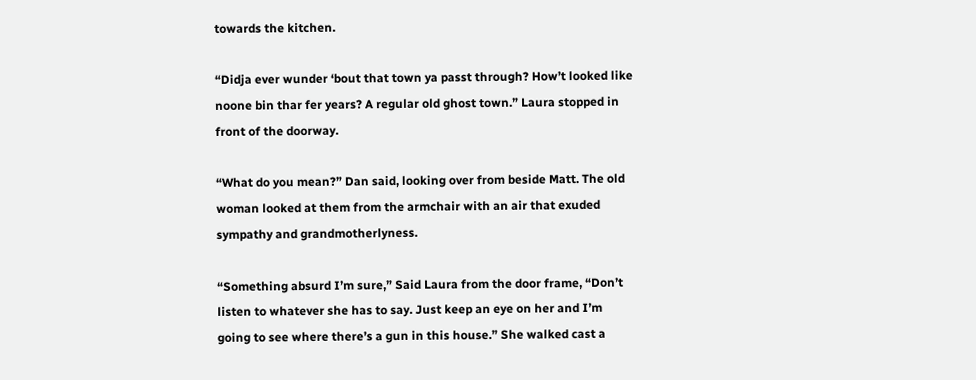towards the kitchen.

“Didja ever wunder ‘bout that town ya passt through? How’t looked like noone bin thar fer years? A regular old ghost town.” Laura stopped in front of the doorway.

“What do you mean?” Dan said, looking over from beside Matt. The old woman looked at them from the armchair with an air that exuded sympathy and grandmotherlyness.

“Something absurd I’m sure,” Said Laura from the door frame, “Don’t listen to whatever she has to say. Just keep an eye on her and I’m going to see where there’s a gun in this house.” She walked cast a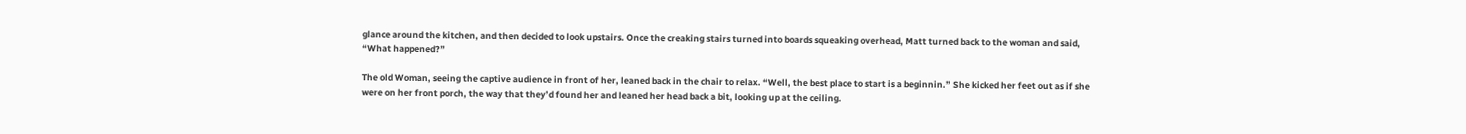glance around the kitchen, and then decided to look upstairs. Once the creaking stairs turned into boards squeaking overhead, Matt turned back to the woman and said, “What happened?”

The old Woman, seeing the captive audience in front of her, leaned back in the chair to relax. “Well, the best place to start is a beginnin.” She kicked her feet out as if she were on her front porch, the way that they’d found her and leaned her head back a bit, looking up at the ceiling.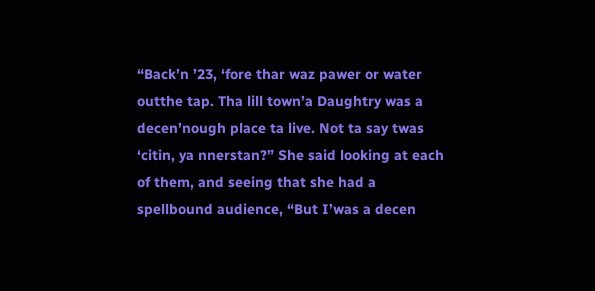“Back’n ’23, ‘fore thar waz pawer or water outthe tap. Tha lill town’a Daughtry was a decen’nough place ta live. Not ta say twas ‘citin, ya nnerstan?” She said looking at each of them, and seeing that she had a spellbound audience, “But I’was a decen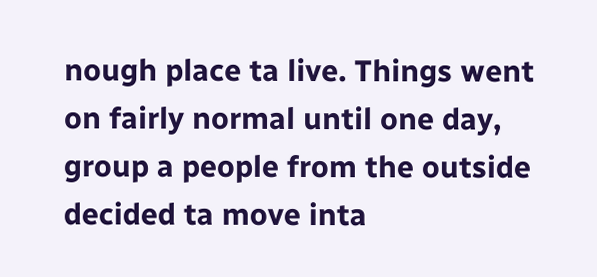nough place ta live. Things went on fairly normal until one day, group a people from the outside decided ta move inta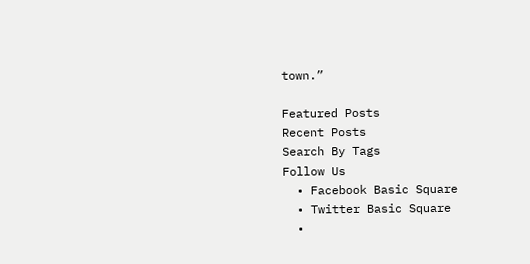town.”

Featured Posts
Recent Posts
Search By Tags
Follow Us
  • Facebook Basic Square
  • Twitter Basic Square
  •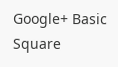Google+ Basic Square